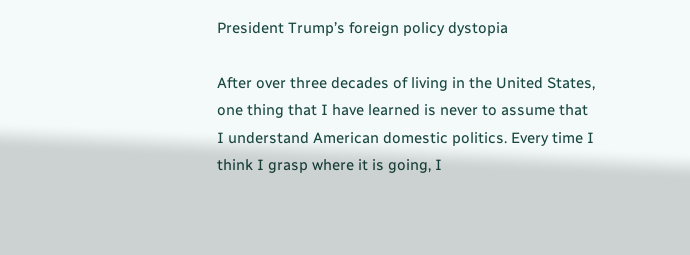President Trump’s foreign policy dystopia

After over three decades of living in the United States, one thing that I have learned is never to assume that I understand American domestic politics. Every time I think I grasp where it is going, I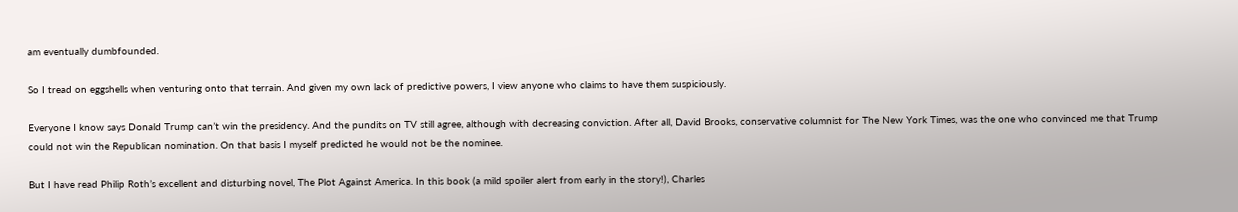am eventually dumbfounded.

So I tread on eggshells when venturing onto that terrain. And given my own lack of predictive powers, I view anyone who claims to have them suspiciously.

Everyone I know says Donald Trump can’t win the presidency. And the pundits on TV still agree, although with decreasing conviction. After all, David Brooks, conservative columnist for The New York Times, was the one who convinced me that Trump could not win the Republican nomination. On that basis I myself predicted he would not be the nominee.

But I have read Philip Roth’s excellent and disturbing novel, The Plot Against America. In this book (a mild spoiler alert from early in the story!), Charles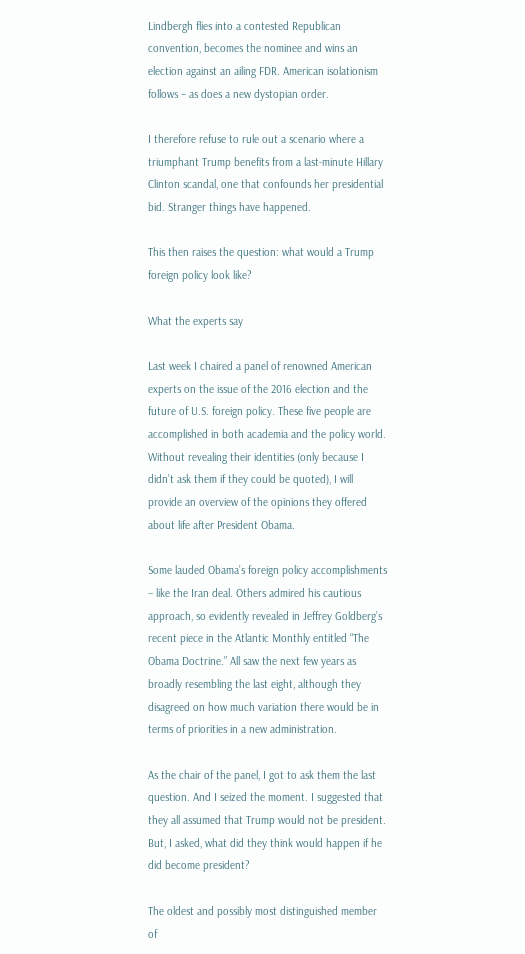Lindbergh flies into a contested Republican convention, becomes the nominee and wins an election against an ailing FDR. American isolationism follows – as does a new dystopian order.

I therefore refuse to rule out a scenario where a triumphant Trump benefits from a last-minute Hillary Clinton scandal, one that confounds her presidential bid. Stranger things have happened.

This then raises the question: what would a Trump foreign policy look like?

What the experts say

Last week I chaired a panel of renowned American experts on the issue of the 2016 election and the future of U.S. foreign policy. These five people are accomplished in both academia and the policy world. Without revealing their identities (only because I didn’t ask them if they could be quoted), I will provide an overview of the opinions they offered about life after President Obama.

Some lauded Obama’s foreign policy accomplishments – like the Iran deal. Others admired his cautious approach, so evidently revealed in Jeffrey Goldberg’s recent piece in the Atlantic Monthly entitled “The Obama Doctrine.” All saw the next few years as broadly resembling the last eight, although they disagreed on how much variation there would be in terms of priorities in a new administration.

As the chair of the panel, I got to ask them the last question. And I seized the moment. I suggested that they all assumed that Trump would not be president. But, I asked, what did they think would happen if he did become president?

The oldest and possibly most distinguished member of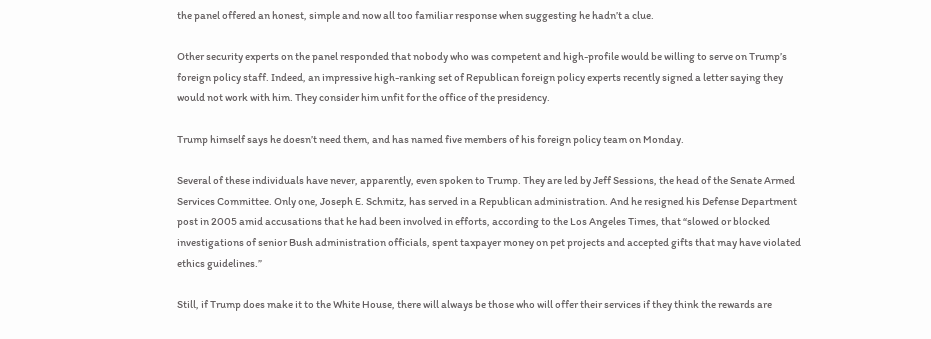the panel offered an honest, simple and now all too familiar response when suggesting he hadn’t a clue.

Other security experts on the panel responded that nobody who was competent and high-profile would be willing to serve on Trump’s foreign policy staff. Indeed, an impressive high-ranking set of Republican foreign policy experts recently signed a letter saying they would not work with him. They consider him unfit for the office of the presidency.

Trump himself says he doesn’t need them, and has named five members of his foreign policy team on Monday.

Several of these individuals have never, apparently, even spoken to Trump. They are led by Jeff Sessions, the head of the Senate Armed Services Committee. Only one, Joseph E. Schmitz, has served in a Republican administration. And he resigned his Defense Department post in 2005 amid accusations that he had been involved in efforts, according to the Los Angeles Times, that “slowed or blocked investigations of senior Bush administration officials, spent taxpayer money on pet projects and accepted gifts that may have violated ethics guidelines.”

Still, if Trump does make it to the White House, there will always be those who will offer their services if they think the rewards are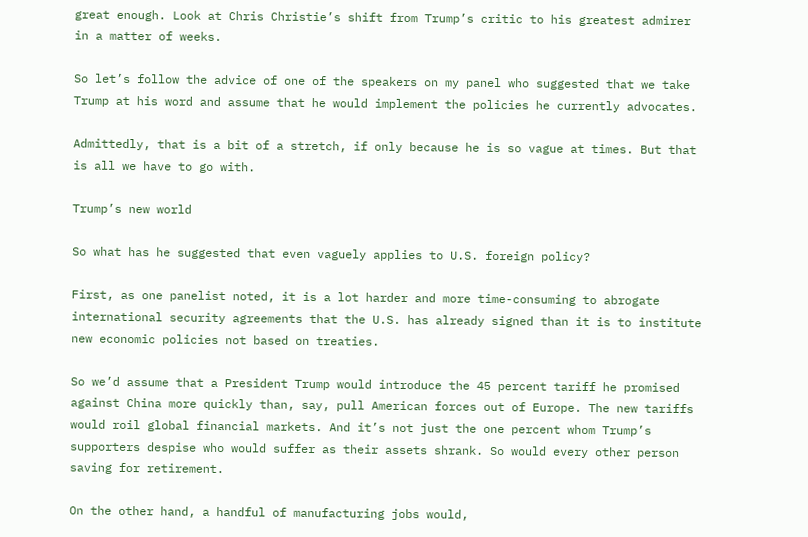great enough. Look at Chris Christie’s shift from Trump’s critic to his greatest admirer in a matter of weeks.

So let’s follow the advice of one of the speakers on my panel who suggested that we take Trump at his word and assume that he would implement the policies he currently advocates.

Admittedly, that is a bit of a stretch, if only because he is so vague at times. But that is all we have to go with.

Trump’s new world

So what has he suggested that even vaguely applies to U.S. foreign policy?

First, as one panelist noted, it is a lot harder and more time-consuming to abrogate international security agreements that the U.S. has already signed than it is to institute new economic policies not based on treaties.

So we’d assume that a President Trump would introduce the 45 percent tariff he promised against China more quickly than, say, pull American forces out of Europe. The new tariffs would roil global financial markets. And it’s not just the one percent whom Trump’s supporters despise who would suffer as their assets shrank. So would every other person saving for retirement.

On the other hand, a handful of manufacturing jobs would,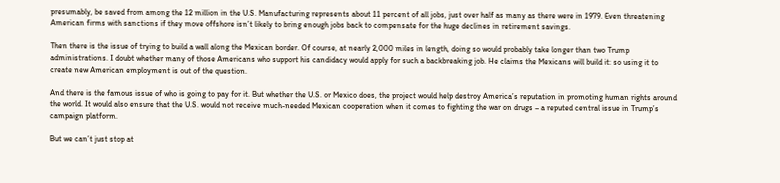presumably, be saved from among the 12 million in the U.S. Manufacturing represents about 11 percent of all jobs, just over half as many as there were in 1979. Even threatening American firms with sanctions if they move offshore isn’t likely to bring enough jobs back to compensate for the huge declines in retirement savings.

Then there is the issue of trying to build a wall along the Mexican border. Of course, at nearly 2,000 miles in length, doing so would probably take longer than two Trump administrations. I doubt whether many of those Americans who support his candidacy would apply for such a backbreaking job. He claims the Mexicans will build it: so using it to create new American employment is out of the question.

And there is the famous issue of who is going to pay for it. But whether the U.S. or Mexico does, the project would help destroy America’s reputation in promoting human rights around the world. It would also ensure that the U.S. would not receive much-needed Mexican cooperation when it comes to fighting the war on drugs – a reputed central issue in Trump’s campaign platform.

But we can’t just stop at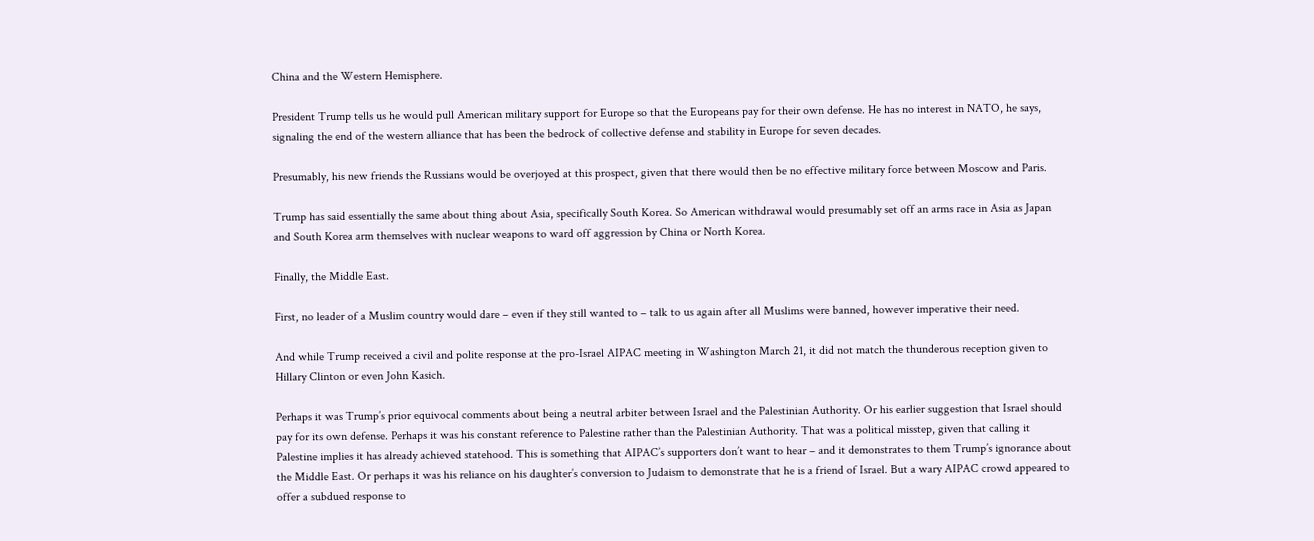China and the Western Hemisphere.

President Trump tells us he would pull American military support for Europe so that the Europeans pay for their own defense. He has no interest in NATO, he says, signaling the end of the western alliance that has been the bedrock of collective defense and stability in Europe for seven decades.

Presumably, his new friends the Russians would be overjoyed at this prospect, given that there would then be no effective military force between Moscow and Paris.

Trump has said essentially the same about thing about Asia, specifically South Korea. So American withdrawal would presumably set off an arms race in Asia as Japan and South Korea arm themselves with nuclear weapons to ward off aggression by China or North Korea.

Finally, the Middle East.

First, no leader of a Muslim country would dare – even if they still wanted to – talk to us again after all Muslims were banned, however imperative their need.

And while Trump received a civil and polite response at the pro-Israel AIPAC meeting in Washington March 21, it did not match the thunderous reception given to Hillary Clinton or even John Kasich.

Perhaps it was Trump’s prior equivocal comments about being a neutral arbiter between Israel and the Palestinian Authority. Or his earlier suggestion that Israel should pay for its own defense. Perhaps it was his constant reference to Palestine rather than the Palestinian Authority. That was a political misstep, given that calling it Palestine implies it has already achieved statehood. This is something that AIPAC’s supporters don’t want to hear – and it demonstrates to them Trump’s ignorance about the Middle East. Or perhaps it was his reliance on his daughter’s conversion to Judaism to demonstrate that he is a friend of Israel. But a wary AIPAC crowd appeared to offer a subdued response to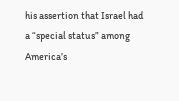his assertion that Israel had a “special status” among America’s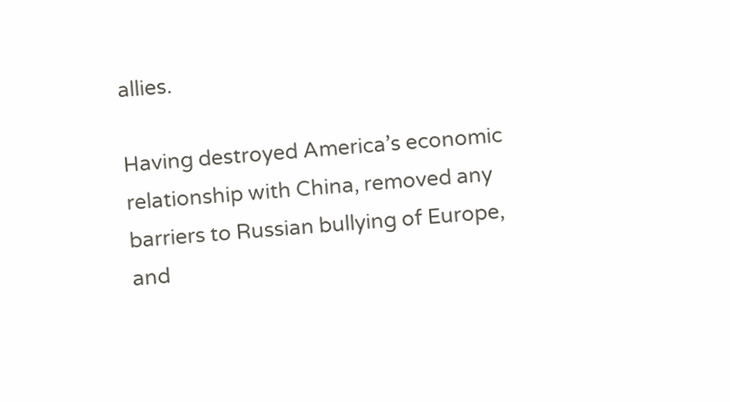allies.

Having destroyed America’s economic relationship with China, removed any barriers to Russian bullying of Europe, and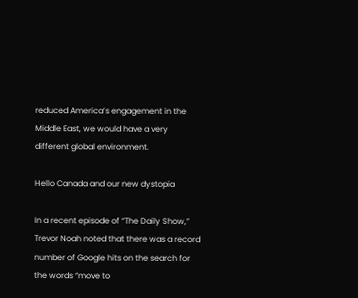reduced America’s engagement in the Middle East, we would have a very different global environment.

Hello Canada and our new dystopia

In a recent episode of “The Daily Show,” Trevor Noah noted that there was a record number of Google hits on the search for the words “move to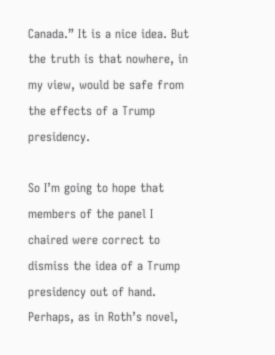Canada.” It is a nice idea. But the truth is that nowhere, in my view, would be safe from the effects of a Trump presidency.

So I’m going to hope that members of the panel I chaired were correct to dismiss the idea of a Trump presidency out of hand. Perhaps, as in Roth’s novel,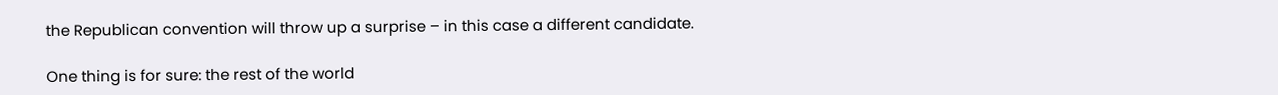the Republican convention will throw up a surprise – in this case a different candidate.

One thing is for sure: the rest of the world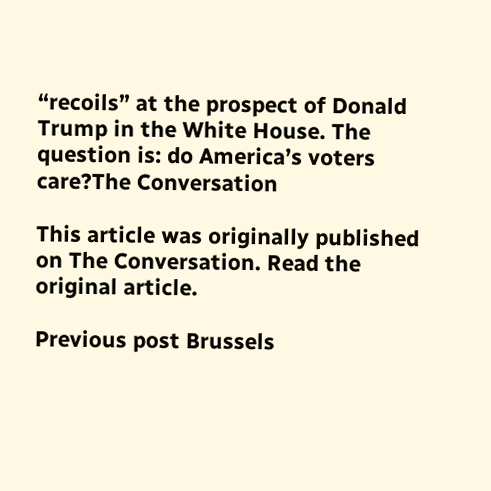“recoils” at the prospect of Donald Trump in the White House. The question is: do America’s voters care?The Conversation

This article was originally published on The Conversation. Read the original article.

Previous post Brussels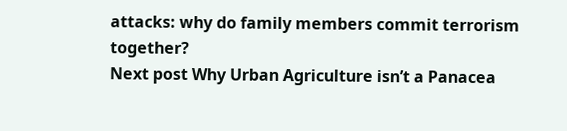attacks: why do family members commit terrorism together?
Next post Why Urban Agriculture isn’t a Panacea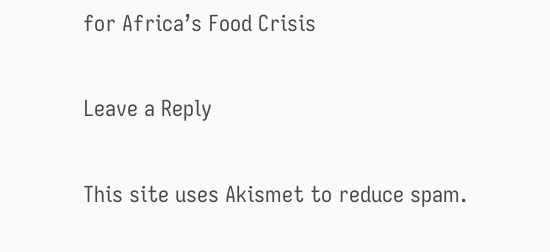for Africa’s Food Crisis

Leave a Reply

This site uses Akismet to reduce spam.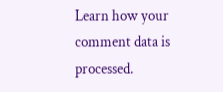Learn how your comment data is processed.